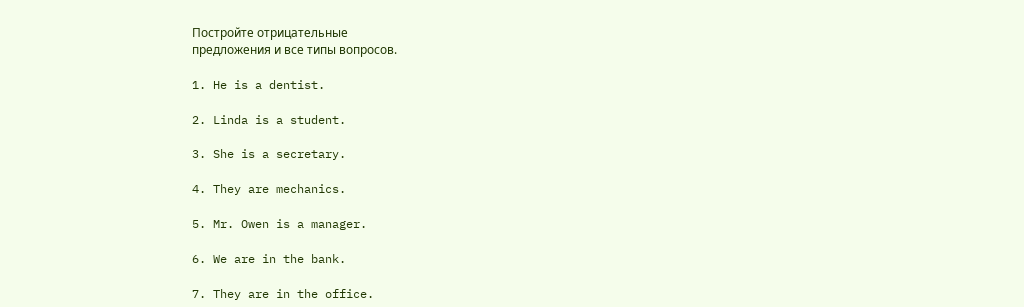Постройте отрицательные
предложения и все типы вопросов.

1. He is a dentist.

2. Linda is a student.

3. She is a secretary.

4. They are mechanics.

5. Mr. Owen is a manager.

6. We are in the bank.

7. They are in the office.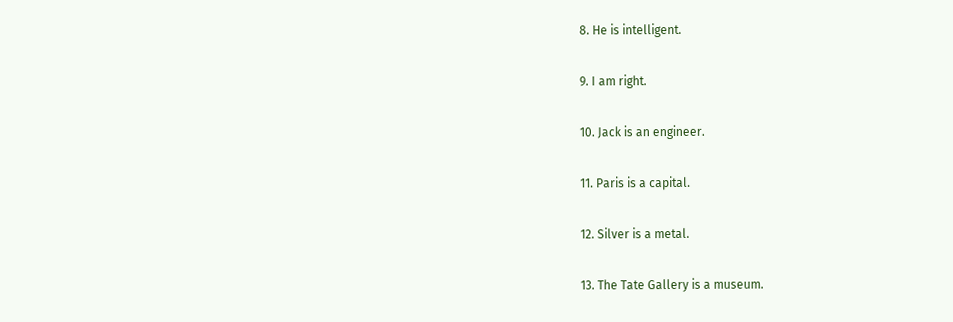8. He is intelligent.

9. I am right.

10. Jack is an engineer.

11. Paris is a capital.

12. Silver is a metal.

13. The Tate Gallery is a museum.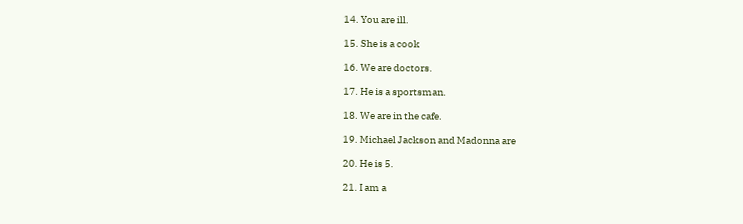14. You are ill.

15. She is a cook

16. We are doctors.

17. He is a sportsman.

18. We are in the cafe.

19. Michael Jackson and Madonna are

20. He is 5.

21. I am a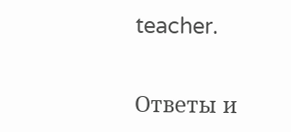teacher.


Ответы и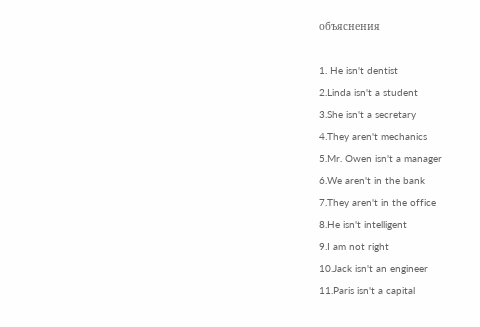объяснения

1. He isn't dentist
2.Linda isn't a student
3.She isn't a secretary
4.They aren't mechanics
5.Mr. Owen isn't a manager
6.We aren't in the bank
7.They aren't in the office
8.He isn't intelligent
9.I am not right
10.Jack isn't an engineer
11.Paris isn't a capital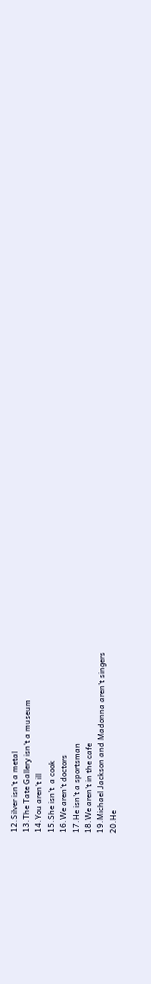12.Silver isn't a metal
13.The Tate Gallery isn't a museum
14.You aren't ill
15.She isn't  a cook
16.We aren't doctors
17.He isn't a sportsman
18.We aren't in the cafe
19.Michael Jackson and Madonna aren't singers
20.He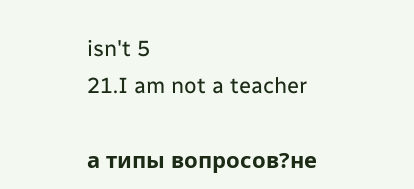isn't 5
21.I am not a teacher

а типы вопросов?не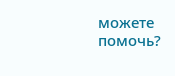можете помочь?